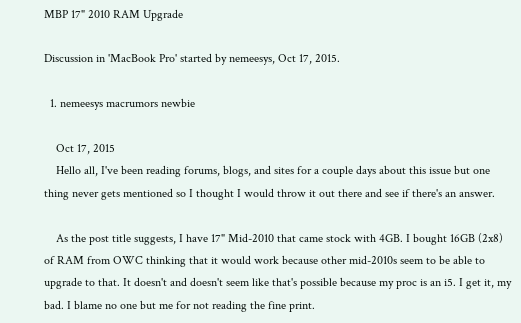MBP 17" 2010 RAM Upgrade

Discussion in 'MacBook Pro' started by nemeesys, Oct 17, 2015.

  1. nemeesys macrumors newbie

    Oct 17, 2015
    Hello all, I've been reading forums, blogs, and sites for a couple days about this issue but one thing never gets mentioned so I thought I would throw it out there and see if there's an answer.

    As the post title suggests, I have 17" Mid-2010 that came stock with 4GB. I bought 16GB (2x8) of RAM from OWC thinking that it would work because other mid-2010s seem to be able to upgrade to that. It doesn't and doesn't seem like that's possible because my proc is an i5. I get it, my bad. I blame no one but me for not reading the fine print.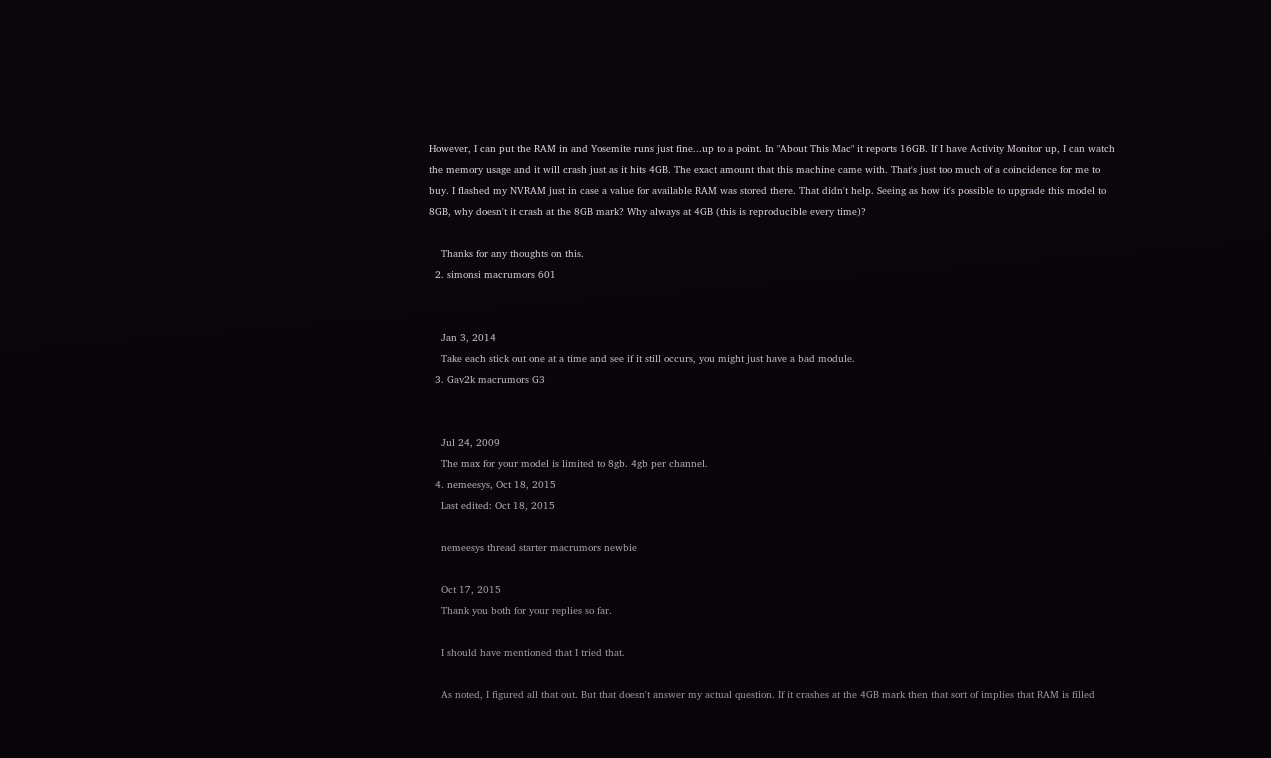However, I can put the RAM in and Yosemite runs just fine...up to a point. In "About This Mac" it reports 16GB. If I have Activity Monitor up, I can watch the memory usage and it will crash just as it hits 4GB. The exact amount that this machine came with. That's just too much of a coincidence for me to buy. I flashed my NVRAM just in case a value for available RAM was stored there. That didn't help. Seeing as how it's possible to upgrade this model to 8GB, why doesn't it crash at the 8GB mark? Why always at 4GB (this is reproducible every time)?

    Thanks for any thoughts on this.
  2. simonsi macrumors 601


    Jan 3, 2014
    Take each stick out one at a time and see if it still occurs, you might just have a bad module.
  3. Gav2k macrumors G3


    Jul 24, 2009
    The max for your model is limited to 8gb. 4gb per channel.
  4. nemeesys, Oct 18, 2015
    Last edited: Oct 18, 2015

    nemeesys thread starter macrumors newbie

    Oct 17, 2015
    Thank you both for your replies so far.

    I should have mentioned that I tried that.

    As noted, I figured all that out. But that doesn't answer my actual question. If it crashes at the 4GB mark then that sort of implies that RAM is filled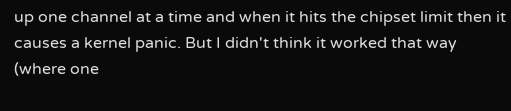up one channel at a time and when it hits the chipset limit then it causes a kernel panic. But I didn't think it worked that way (where one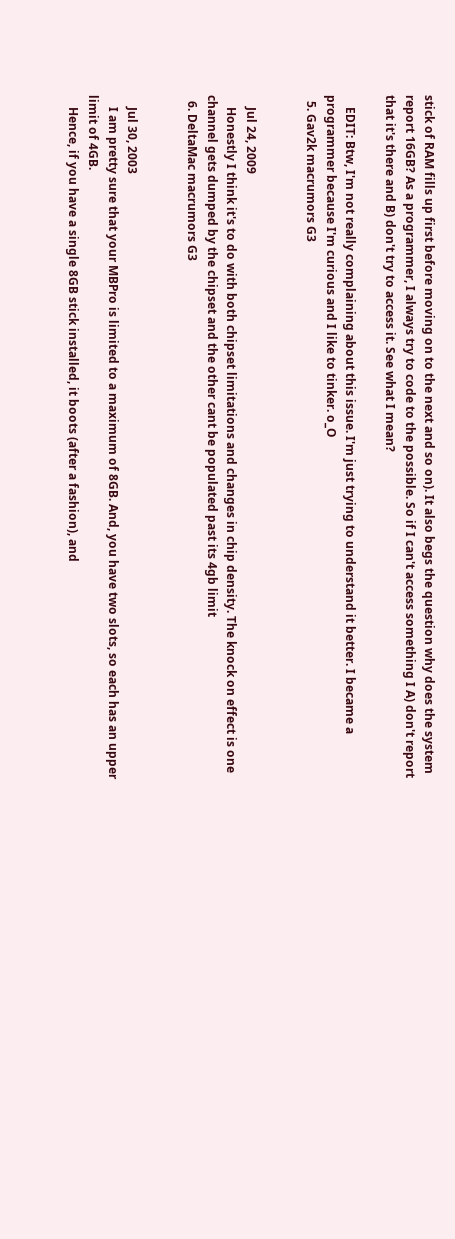stick of RAM fills up first before moving on to the next and so on). It also begs the question why does the system report 16GB? As a programmer, I always try to code to the possible. So if I can't access something I A) don't report that it's there and B) don't try to access it. See what I mean?

    EDIT: Btw, I'm not really complaining about this issue. I'm just trying to understand it better. I became a programmer because I'm curious and I like to tinker. o_O
  5. Gav2k macrumors G3


    Jul 24, 2009
    Honestly I think it's to do with both chipset limitations and changes in chip density. The knock on effect is one channel gets dumped by the chipset and the other cant be populated past its 4gb limit
  6. DeltaMac macrumors G3


    Jul 30, 2003
    I am pretty sure that your MBPro is limited to a maximum of 8GB. And, you have two slots, so each has an upper limit of 4GB.
    Hence, if you have a single 8GB stick installed, it boots (after a fashion), and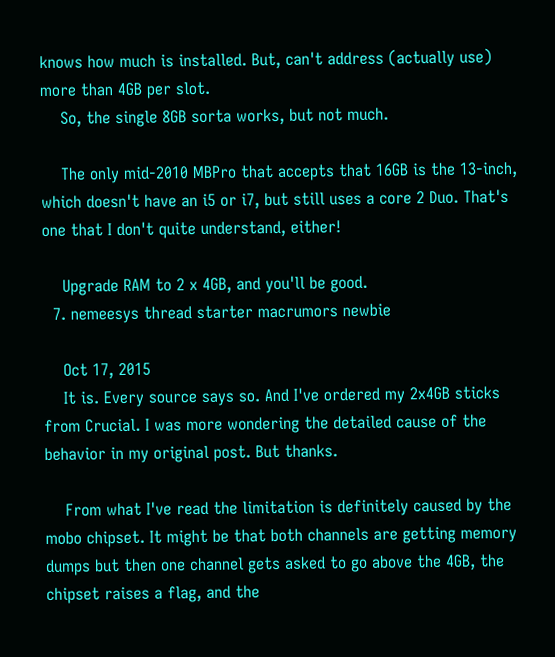knows how much is installed. But, can't address (actually use) more than 4GB per slot.
    So, the single 8GB sorta works, but not much.

    The only mid-2010 MBPro that accepts that 16GB is the 13-inch, which doesn't have an i5 or i7, but still uses a core 2 Duo. That's one that I don't quite understand, either!

    Upgrade RAM to 2 x 4GB, and you'll be good.
  7. nemeesys thread starter macrumors newbie

    Oct 17, 2015
    It is. Every source says so. And I've ordered my 2x4GB sticks from Crucial. I was more wondering the detailed cause of the behavior in my original post. But thanks.

    From what I've read the limitation is definitely caused by the mobo chipset. It might be that both channels are getting memory dumps but then one channel gets asked to go above the 4GB, the chipset raises a flag, and the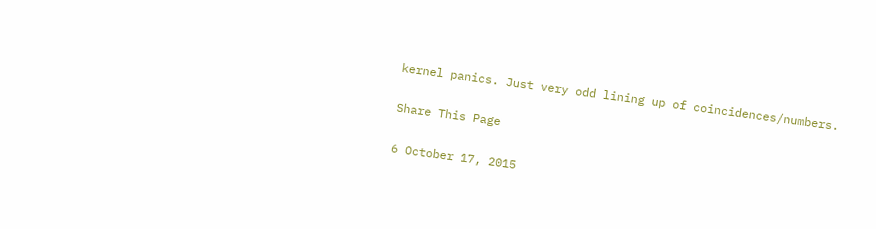kernel panics. Just very odd lining up of coincidences/numbers.

Share This Page

6 October 17, 2015